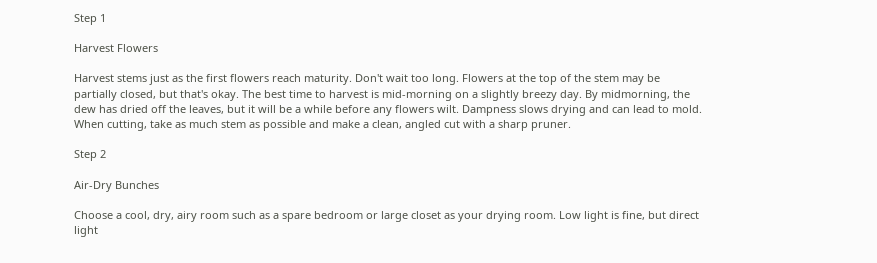Step 1

Harvest Flowers

Harvest stems just as the first flowers reach maturity. Don't wait too long. Flowers at the top of the stem may be partially closed, but that's okay. The best time to harvest is mid-morning on a slightly breezy day. By midmorning, the dew has dried off the leaves, but it will be a while before any flowers wilt. Dampness slows drying and can lead to mold. When cutting, take as much stem as possible and make a clean, angled cut with a sharp pruner.

Step 2

Air-Dry Bunches

Choose a cool, dry, airy room such as a spare bedroom or large closet as your drying room. Low light is fine, but direct light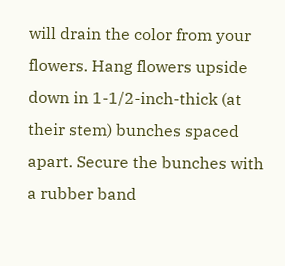will drain the color from your flowers. Hang flowers upside down in 1-1/2-inch-thick (at their stem) bunches spaced apart. Secure the bunches with a rubber band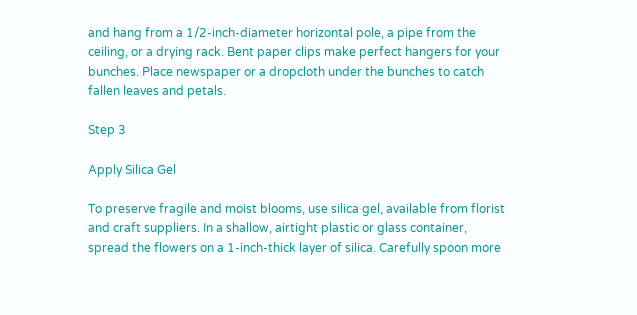and hang from a 1/2-inch-diameter horizontal pole, a pipe from the ceiling, or a drying rack. Bent paper clips make perfect hangers for your bunches. Place newspaper or a dropcloth under the bunches to catch fallen leaves and petals.

Step 3

Apply Silica Gel

To preserve fragile and moist blooms, use silica gel, available from florist and craft suppliers. In a shallow, airtight plastic or glass container, spread the flowers on a 1-inch-thick layer of silica. Carefully spoon more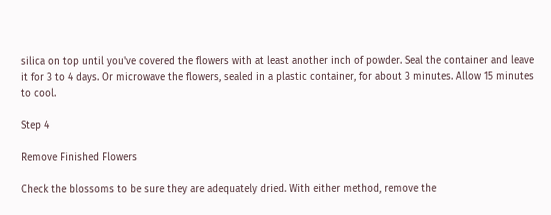silica on top until you've covered the flowers with at least another inch of powder. Seal the container and leave it for 3 to 4 days. Or microwave the flowers, sealed in a plastic container, for about 3 minutes. Allow 15 minutes to cool.

Step 4

Remove Finished Flowers

Check the blossoms to be sure they are adequately dried. With either method, remove the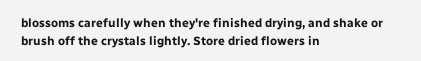blossoms carefully when they're finished drying, and shake or brush off the crystals lightly. Store dried flowers in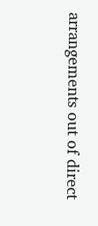arrangements out of direct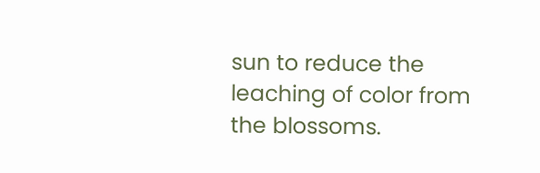sun to reduce the leaching of color from the blossoms.